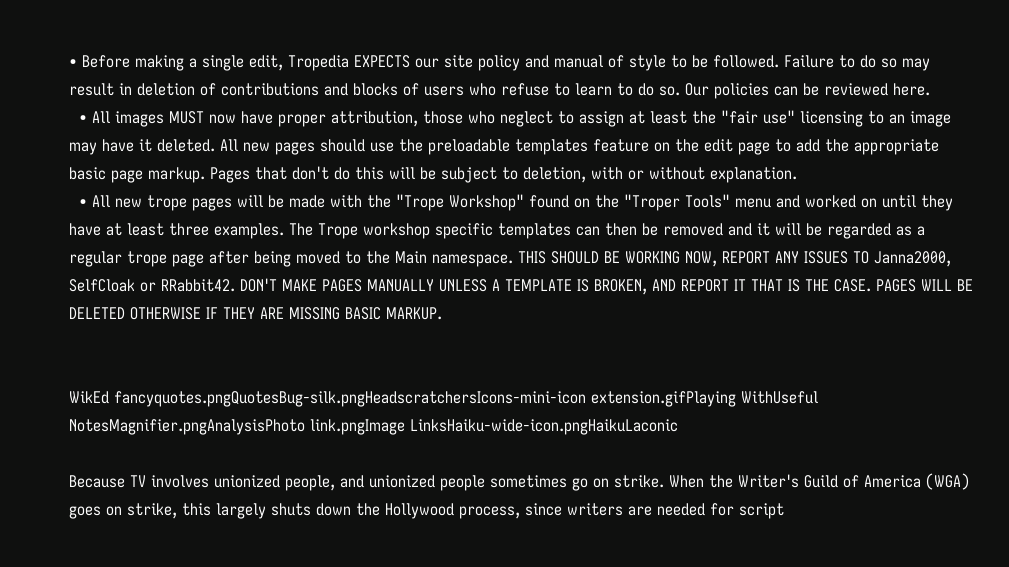• Before making a single edit, Tropedia EXPECTS our site policy and manual of style to be followed. Failure to do so may result in deletion of contributions and blocks of users who refuse to learn to do so. Our policies can be reviewed here.
  • All images MUST now have proper attribution, those who neglect to assign at least the "fair use" licensing to an image may have it deleted. All new pages should use the preloadable templates feature on the edit page to add the appropriate basic page markup. Pages that don't do this will be subject to deletion, with or without explanation.
  • All new trope pages will be made with the "Trope Workshop" found on the "Troper Tools" menu and worked on until they have at least three examples. The Trope workshop specific templates can then be removed and it will be regarded as a regular trope page after being moved to the Main namespace. THIS SHOULD BE WORKING NOW, REPORT ANY ISSUES TO Janna2000, SelfCloak or RRabbit42. DON'T MAKE PAGES MANUALLY UNLESS A TEMPLATE IS BROKEN, AND REPORT IT THAT IS THE CASE. PAGES WILL BE DELETED OTHERWISE IF THEY ARE MISSING BASIC MARKUP.


WikEd fancyquotes.pngQuotesBug-silk.pngHeadscratchersIcons-mini-icon extension.gifPlaying WithUseful NotesMagnifier.pngAnalysisPhoto link.pngImage LinksHaiku-wide-icon.pngHaikuLaconic

Because TV involves unionized people, and unionized people sometimes go on strike. When the Writer's Guild of America (WGA) goes on strike, this largely shuts down the Hollywood process, since writers are needed for script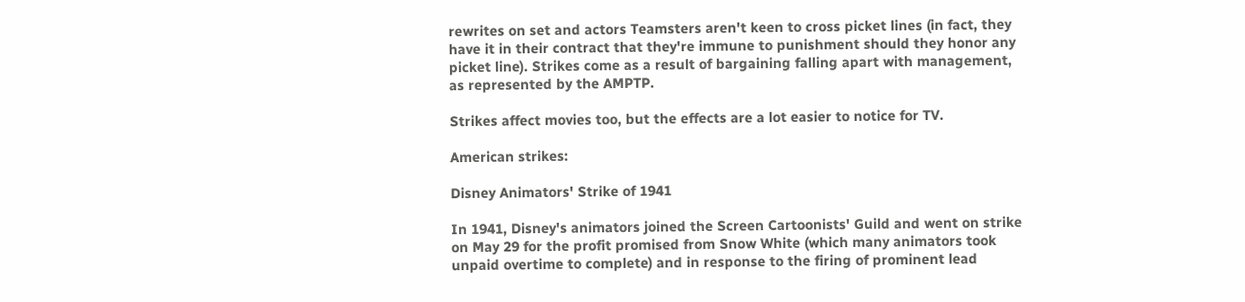rewrites on set and actors Teamsters aren't keen to cross picket lines (in fact, they have it in their contract that they're immune to punishment should they honor any picket line). Strikes come as a result of bargaining falling apart with management, as represented by the AMPTP.

Strikes affect movies too, but the effects are a lot easier to notice for TV.

American strikes:

Disney Animators' Strike of 1941

In 1941, Disney's animators joined the Screen Cartoonists' Guild and went on strike on May 29 for the profit promised from Snow White (which many animators took unpaid overtime to complete) and in response to the firing of prominent lead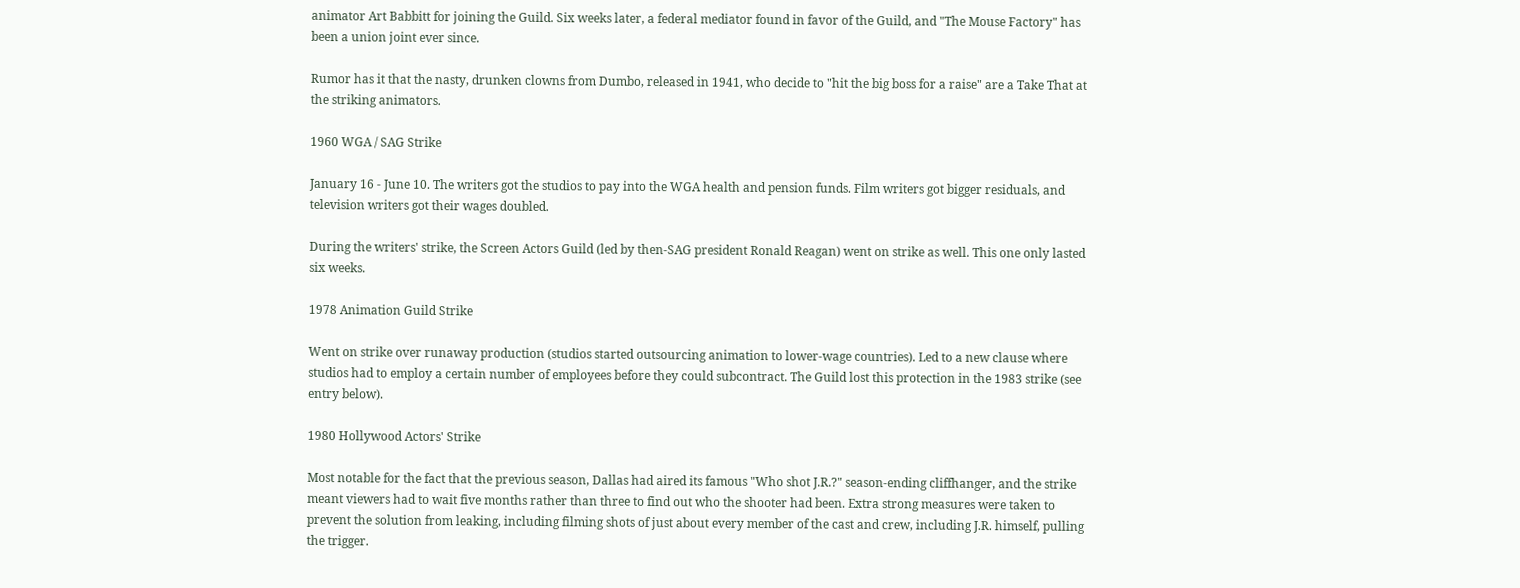animator Art Babbitt for joining the Guild. Six weeks later, a federal mediator found in favor of the Guild, and "The Mouse Factory" has been a union joint ever since.

Rumor has it that the nasty, drunken clowns from Dumbo, released in 1941, who decide to "hit the big boss for a raise" are a Take That at the striking animators.

1960 WGA / SAG Strike

January 16 - June 10. The writers got the studios to pay into the WGA health and pension funds. Film writers got bigger residuals, and television writers got their wages doubled.

During the writers' strike, the Screen Actors Guild (led by then-SAG president Ronald Reagan) went on strike as well. This one only lasted six weeks.

1978 Animation Guild Strike

Went on strike over runaway production (studios started outsourcing animation to lower-wage countries). Led to a new clause where studios had to employ a certain number of employees before they could subcontract. The Guild lost this protection in the 1983 strike (see entry below).

1980 Hollywood Actors' Strike

Most notable for the fact that the previous season, Dallas had aired its famous "Who shot J.R.?" season-ending cliffhanger, and the strike meant viewers had to wait five months rather than three to find out who the shooter had been. Extra strong measures were taken to prevent the solution from leaking, including filming shots of just about every member of the cast and crew, including J.R. himself, pulling the trigger.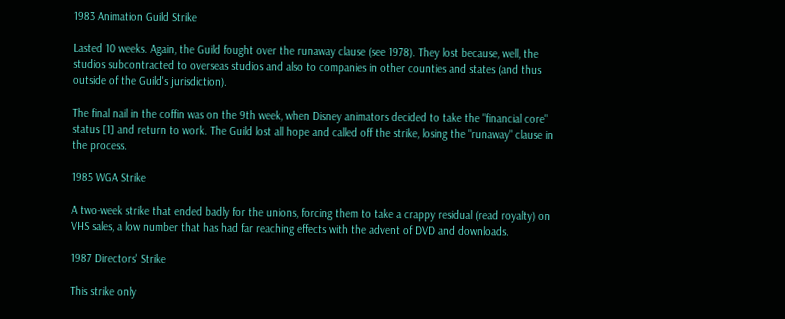1983 Animation Guild Strike

Lasted 10 weeks. Again, the Guild fought over the runaway clause (see 1978). They lost because, well, the studios subcontracted to overseas studios and also to companies in other counties and states (and thus outside of the Guild's jurisdiction).

The final nail in the coffin was on the 9th week, when Disney animators decided to take the "financial core" status [1] and return to work. The Guild lost all hope and called off the strike, losing the "runaway" clause in the process.

1985 WGA Strike

A two-week strike that ended badly for the unions, forcing them to take a crappy residual (read royalty) on VHS sales, a low number that has had far reaching effects with the advent of DVD and downloads.

1987 Directors' Strike

This strike only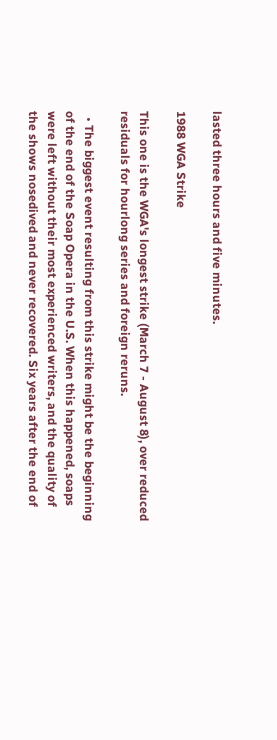lasted three hours and five minutes.

1988 WGA Strike

This one is the WGA's longest strike (March 7 - August 8), over reduced residuals for hourlong series and foreign reruns.

  • The biggest event resulting from this strike might be the beginning of the end of the Soap Opera in the U.S. When this happened, soaps were left without their most experienced writers, and the quality of the shows nosedived and never recovered. Six years after the end of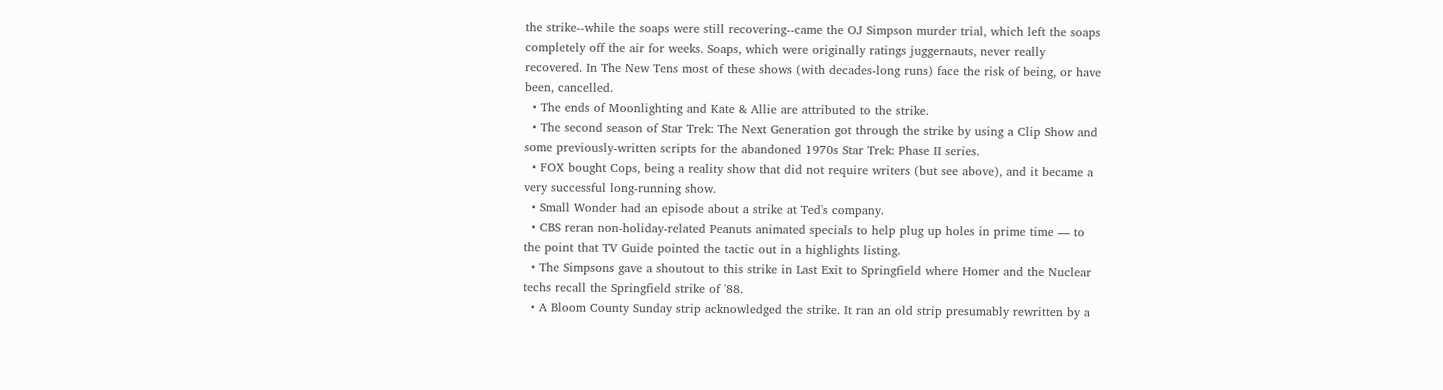the strike--while the soaps were still recovering--came the OJ Simpson murder trial, which left the soaps completely off the air for weeks. Soaps, which were originally ratings juggernauts, never really recovered. In The New Tens most of these shows (with decades-long runs) face the risk of being, or have been, cancelled.
  • The ends of Moonlighting and Kate & Allie are attributed to the strike.
  • The second season of Star Trek: The Next Generation got through the strike by using a Clip Show and some previously-written scripts for the abandoned 1970s Star Trek: Phase II series.
  • FOX bought Cops, being a reality show that did not require writers (but see above), and it became a very successful long-running show.
  • Small Wonder had an episode about a strike at Ted's company.
  • CBS reran non-holiday-related Peanuts animated specials to help plug up holes in prime time — to the point that TV Guide pointed the tactic out in a highlights listing.
  • The Simpsons gave a shoutout to this strike in Last Exit to Springfield where Homer and the Nuclear techs recall the Springfield strike of '88.
  • A Bloom County Sunday strip acknowledged the strike. It ran an old strip presumably rewritten by a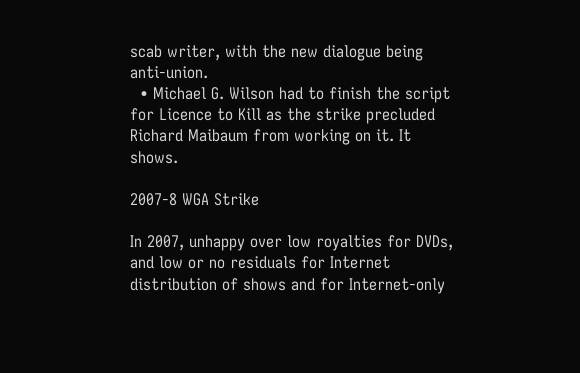scab writer, with the new dialogue being anti-union.
  • Michael G. Wilson had to finish the script for Licence to Kill as the strike precluded Richard Maibaum from working on it. It shows.

2007-8 WGA Strike

In 2007, unhappy over low royalties for DVDs, and low or no residuals for Internet distribution of shows and for Internet-only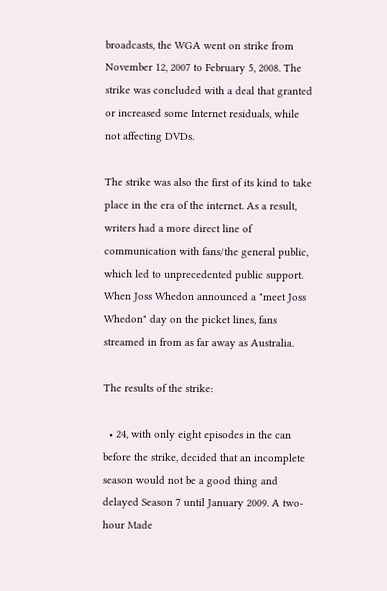broadcasts, the WGA went on strike from November 12, 2007 to February 5, 2008. The strike was concluded with a deal that granted or increased some Internet residuals, while not affecting DVDs.

The strike was also the first of its kind to take place in the era of the internet. As a result, writers had a more direct line of communication with fans/the general public, which led to unprecedented public support. When Joss Whedon announced a "meet Joss Whedon" day on the picket lines, fans streamed in from as far away as Australia.

The results of the strike:

  • 24, with only eight episodes in the can before the strike, decided that an incomplete season would not be a good thing and delayed Season 7 until January 2009. A two-hour Made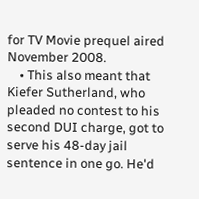for TV Movie prequel aired November 2008.
    • This also meant that Kiefer Sutherland, who pleaded no contest to his second DUI charge, got to serve his 48-day jail sentence in one go. He'd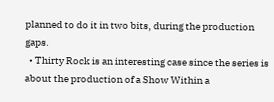planned to do it in two bits, during the production gaps.
  • Thirty Rock is an interesting case since the series is about the production of a Show Within a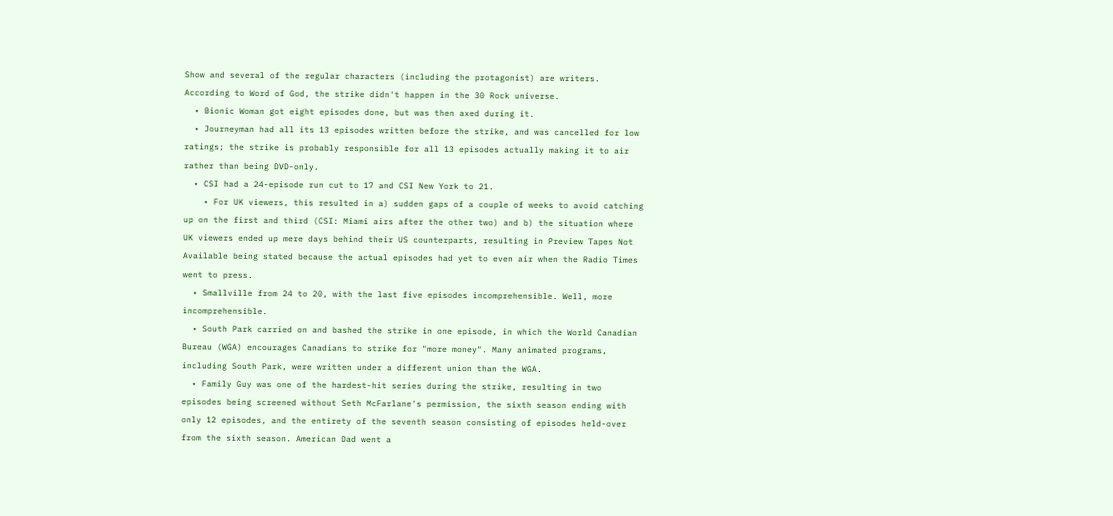Show and several of the regular characters (including the protagonist) are writers. According to Word of God, the strike didn't happen in the 30 Rock universe.
  • Bionic Woman got eight episodes done, but was then axed during it.
  • Journeyman had all its 13 episodes written before the strike, and was cancelled for low ratings; the strike is probably responsible for all 13 episodes actually making it to air rather than being DVD-only.
  • CSI had a 24-episode run cut to 17 and CSI New York to 21.
    • For UK viewers, this resulted in a) sudden gaps of a couple of weeks to avoid catching up on the first and third (CSI: Miami airs after the other two) and b) the situation where UK viewers ended up mere days behind their US counterparts, resulting in Preview Tapes Not Available being stated because the actual episodes had yet to even air when the Radio Times went to press.
  • Smallville from 24 to 20, with the last five episodes incomprehensible. Well, more incomprehensible.
  • South Park carried on and bashed the strike in one episode, in which the World Canadian Bureau (WGA) encourages Canadians to strike for "more money". Many animated programs, including South Park, were written under a different union than the WGA.
  • Family Guy was one of the hardest-hit series during the strike, resulting in two episodes being screened without Seth McFarlane's permission, the sixth season ending with only 12 episodes, and the entirety of the seventh season consisting of episodes held-over from the sixth season. American Dad went a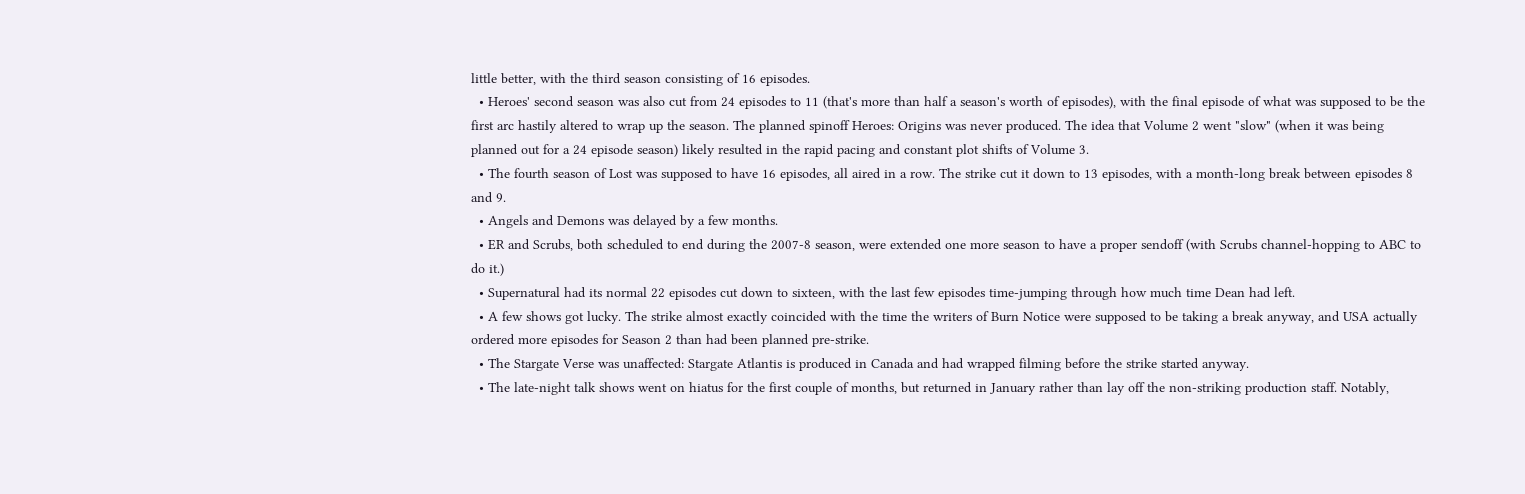little better, with the third season consisting of 16 episodes.
  • Heroes' second season was also cut from 24 episodes to 11 (that's more than half a season's worth of episodes), with the final episode of what was supposed to be the first arc hastily altered to wrap up the season. The planned spinoff Heroes: Origins was never produced. The idea that Volume 2 went "slow" (when it was being planned out for a 24 episode season) likely resulted in the rapid pacing and constant plot shifts of Volume 3.
  • The fourth season of Lost was supposed to have 16 episodes, all aired in a row. The strike cut it down to 13 episodes, with a month-long break between episodes 8 and 9.
  • Angels and Demons was delayed by a few months.
  • ER and Scrubs, both scheduled to end during the 2007-8 season, were extended one more season to have a proper sendoff (with Scrubs channel-hopping to ABC to do it.)
  • Supernatural had its normal 22 episodes cut down to sixteen, with the last few episodes time-jumping through how much time Dean had left.
  • A few shows got lucky. The strike almost exactly coincided with the time the writers of Burn Notice were supposed to be taking a break anyway, and USA actually ordered more episodes for Season 2 than had been planned pre-strike.
  • The Stargate Verse was unaffected: Stargate Atlantis is produced in Canada and had wrapped filming before the strike started anyway.
  • The late-night talk shows went on hiatus for the first couple of months, but returned in January rather than lay off the non-striking production staff. Notably,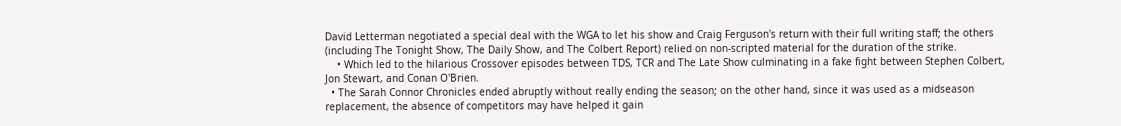David Letterman negotiated a special deal with the WGA to let his show and Craig Ferguson's return with their full writing staff; the others (including The Tonight Show, The Daily Show, and The Colbert Report) relied on non-scripted material for the duration of the strike.
    • Which led to the hilarious Crossover episodes between TDS, TCR and The Late Show culminating in a fake fight between Stephen Colbert, Jon Stewart, and Conan O'Brien.
  • The Sarah Connor Chronicles ended abruptly without really ending the season; on the other hand, since it was used as a midseason replacement, the absence of competitors may have helped it gain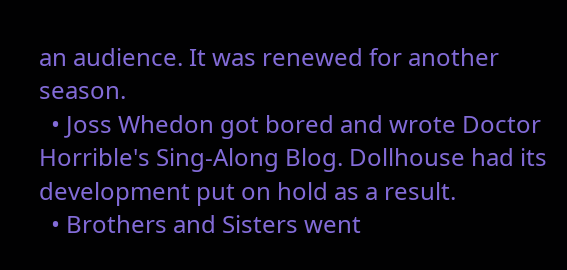an audience. It was renewed for another season.
  • Joss Whedon got bored and wrote Doctor Horrible's Sing-Along Blog. Dollhouse had its development put on hold as a result.
  • Brothers and Sisters went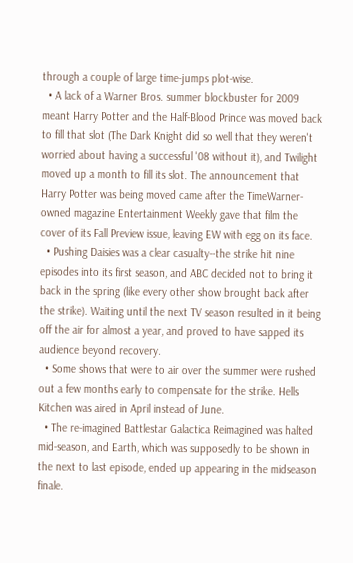through a couple of large time-jumps plot-wise.
  • A lack of a Warner Bros. summer blockbuster for 2009 meant Harry Potter and the Half-Blood Prince was moved back to fill that slot (The Dark Knight did so well that they weren't worried about having a successful '08 without it), and Twilight moved up a month to fill its slot. The announcement that Harry Potter was being moved came after the TimeWarner-owned magazine Entertainment Weekly gave that film the cover of its Fall Preview issue, leaving EW with egg on its face.
  • Pushing Daisies was a clear casualty--the strike hit nine episodes into its first season, and ABC decided not to bring it back in the spring (like every other show brought back after the strike). Waiting until the next TV season resulted in it being off the air for almost a year, and proved to have sapped its audience beyond recovery.
  • Some shows that were to air over the summer were rushed out a few months early to compensate for the strike. Hells Kitchen was aired in April instead of June.
  • The re-imagined Battlestar Galactica Reimagined was halted mid-season, and Earth, which was supposedly to be shown in the next to last episode, ended up appearing in the midseason finale.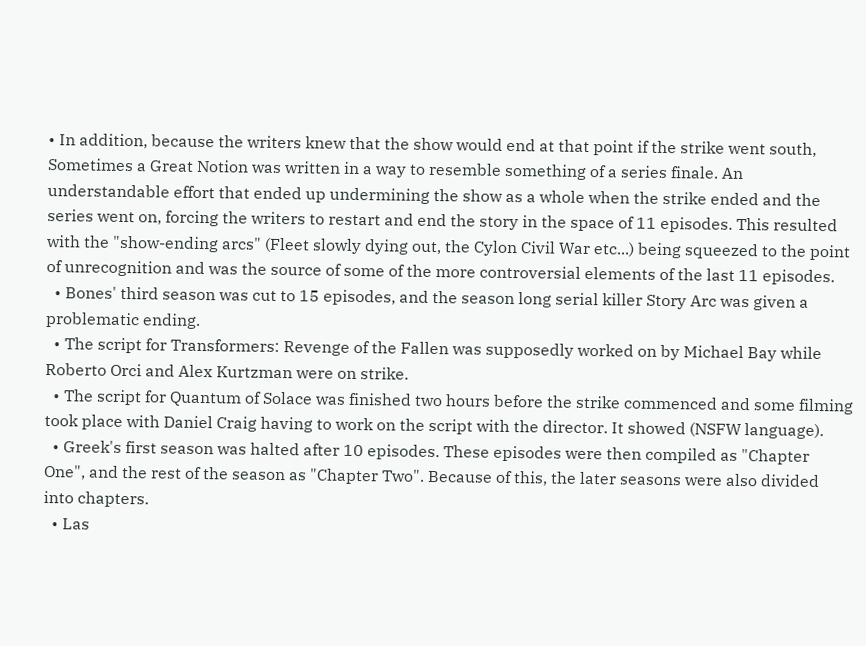• In addition, because the writers knew that the show would end at that point if the strike went south, Sometimes a Great Notion was written in a way to resemble something of a series finale. An understandable effort that ended up undermining the show as a whole when the strike ended and the series went on, forcing the writers to restart and end the story in the space of 11 episodes. This resulted with the "show-ending arcs" (Fleet slowly dying out, the Cylon Civil War etc...) being squeezed to the point of unrecognition and was the source of some of the more controversial elements of the last 11 episodes.
  • Bones' third season was cut to 15 episodes, and the season long serial killer Story Arc was given a problematic ending.
  • The script for Transformers: Revenge of the Fallen was supposedly worked on by Michael Bay while Roberto Orci and Alex Kurtzman were on strike.
  • The script for Quantum of Solace was finished two hours before the strike commenced and some filming took place with Daniel Craig having to work on the script with the director. It showed (NSFW language).
  • Greek's first season was halted after 10 episodes. These episodes were then compiled as "Chapter One", and the rest of the season as "Chapter Two". Because of this, the later seasons were also divided into chapters.
  • Las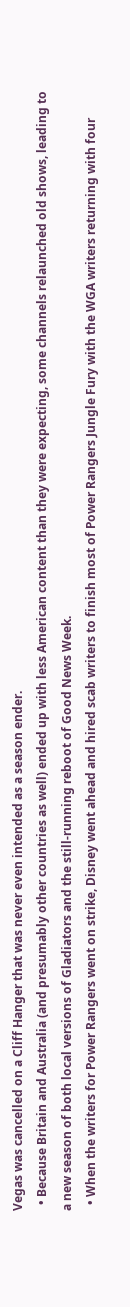Vegas was cancelled on a Cliff Hanger that was never even intended as a season ender.
  • Because Britain and Australia (and presumably other countries as well) ended up with less American content than they were expecting, some channels relaunched old shows, leading to a new season of both local versions of Gladiators and the still-running reboot of Good News Week.
  • When the writers for Power Rangers went on strike, Disney went ahead and hired scab writers to finish most of Power Rangers Jungle Fury with the WGA writers returning with four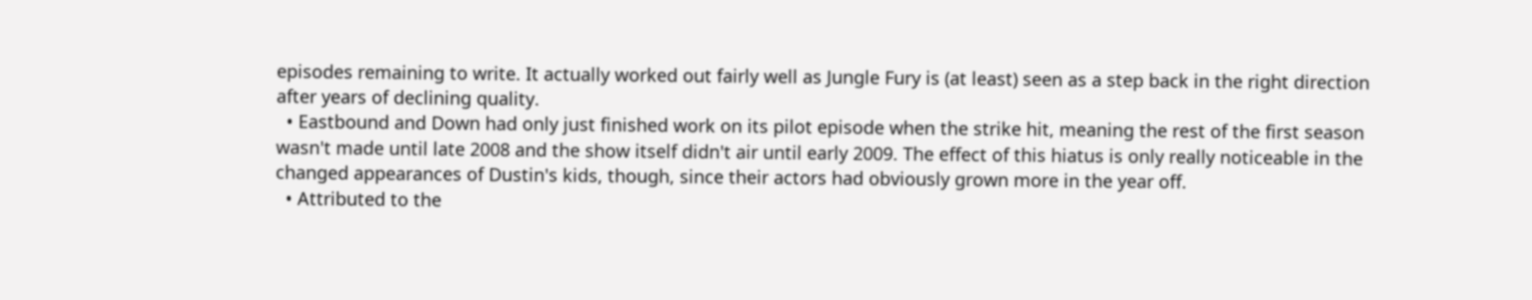episodes remaining to write. It actually worked out fairly well as Jungle Fury is (at least) seen as a step back in the right direction after years of declining quality.
  • Eastbound and Down had only just finished work on its pilot episode when the strike hit, meaning the rest of the first season wasn't made until late 2008 and the show itself didn't air until early 2009. The effect of this hiatus is only really noticeable in the changed appearances of Dustin's kids, though, since their actors had obviously grown more in the year off.
  • Attributed to the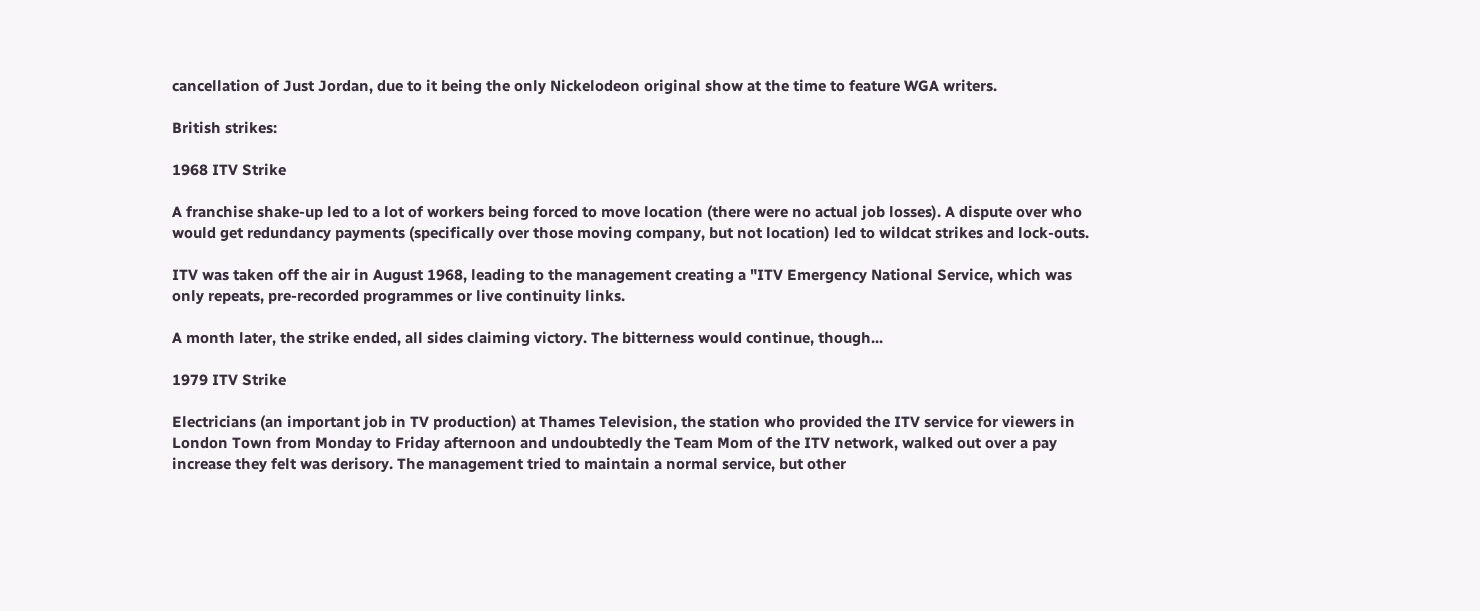cancellation of Just Jordan, due to it being the only Nickelodeon original show at the time to feature WGA writers.

British strikes:

1968 ITV Strike

A franchise shake-up led to a lot of workers being forced to move location (there were no actual job losses). A dispute over who would get redundancy payments (specifically over those moving company, but not location) led to wildcat strikes and lock-outs.

ITV was taken off the air in August 1968, leading to the management creating a "ITV Emergency National Service, which was only repeats, pre-recorded programmes or live continuity links.

A month later, the strike ended, all sides claiming victory. The bitterness would continue, though...

1979 ITV Strike

Electricians (an important job in TV production) at Thames Television, the station who provided the ITV service for viewers in London Town from Monday to Friday afternoon and undoubtedly the Team Mom of the ITV network, walked out over a pay increase they felt was derisory. The management tried to maintain a normal service, but other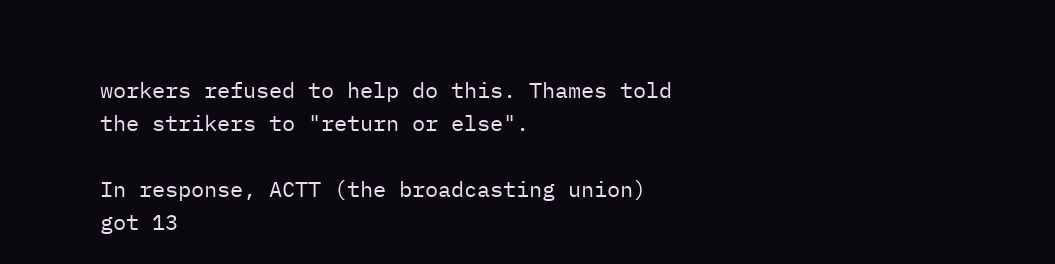workers refused to help do this. Thames told the strikers to "return or else".

In response, ACTT (the broadcasting union) got 13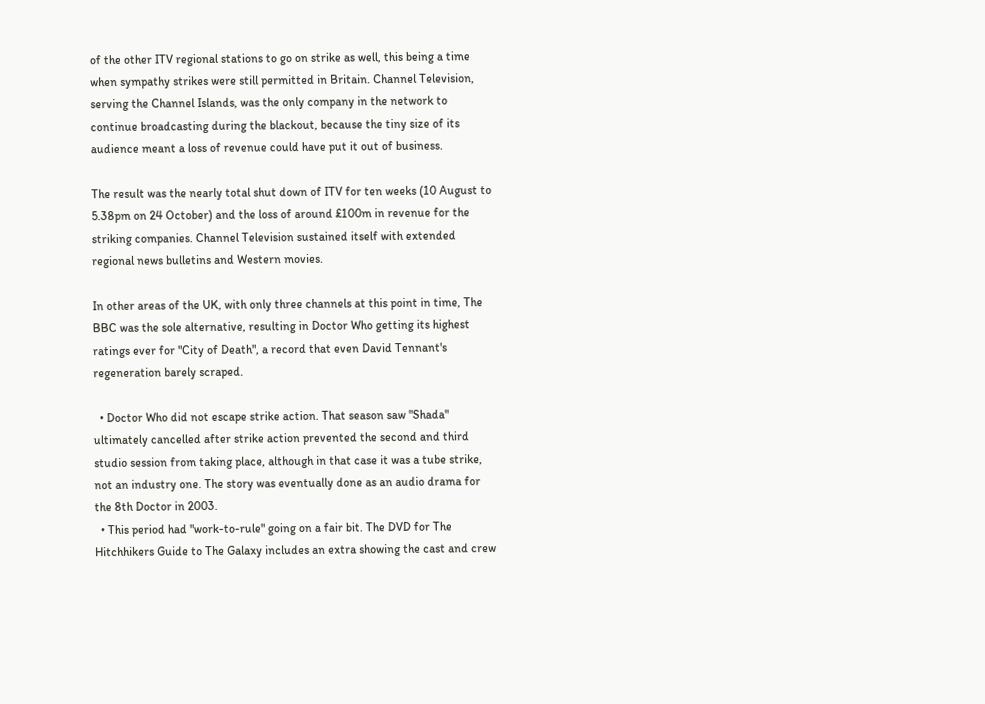of the other ITV regional stations to go on strike as well, this being a time when sympathy strikes were still permitted in Britain. Channel Television, serving the Channel Islands, was the only company in the network to continue broadcasting during the blackout, because the tiny size of its audience meant a loss of revenue could have put it out of business.

The result was the nearly total shut down of ITV for ten weeks (10 August to 5.38pm on 24 October) and the loss of around £100m in revenue for the striking companies. Channel Television sustained itself with extended regional news bulletins and Western movies.

In other areas of the UK, with only three channels at this point in time, The BBC was the sole alternative, resulting in Doctor Who getting its highest ratings ever for "City of Death", a record that even David Tennant's regeneration barely scraped.

  • Doctor Who did not escape strike action. That season saw "Shada" ultimately cancelled after strike action prevented the second and third studio session from taking place, although in that case it was a tube strike, not an industry one. The story was eventually done as an audio drama for the 8th Doctor in 2003.
  • This period had "work-to-rule" going on a fair bit. The DVD for The Hitchhikers Guide to The Galaxy includes an extra showing the cast and crew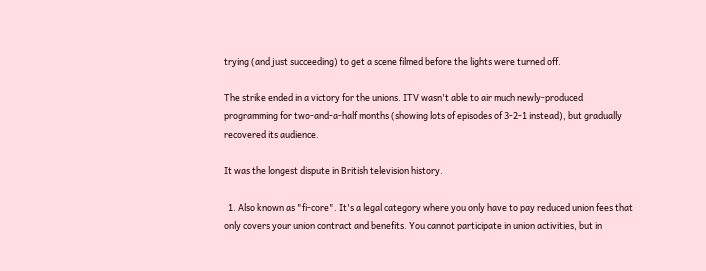trying (and just succeeding) to get a scene filmed before the lights were turned off.

The strike ended in a victory for the unions. ITV wasn't able to air much newly-produced programming for two-and-a-half months (showing lots of episodes of 3-2-1 instead), but gradually recovered its audience.

It was the longest dispute in British television history.

  1. Also known as "fi-core". It's a legal category where you only have to pay reduced union fees that only covers your union contract and benefits. You cannot participate in union activities, but in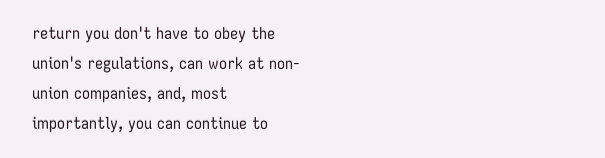return you don't have to obey the union's regulations, can work at non-union companies, and, most importantly, you can continue to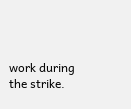work during the strike.